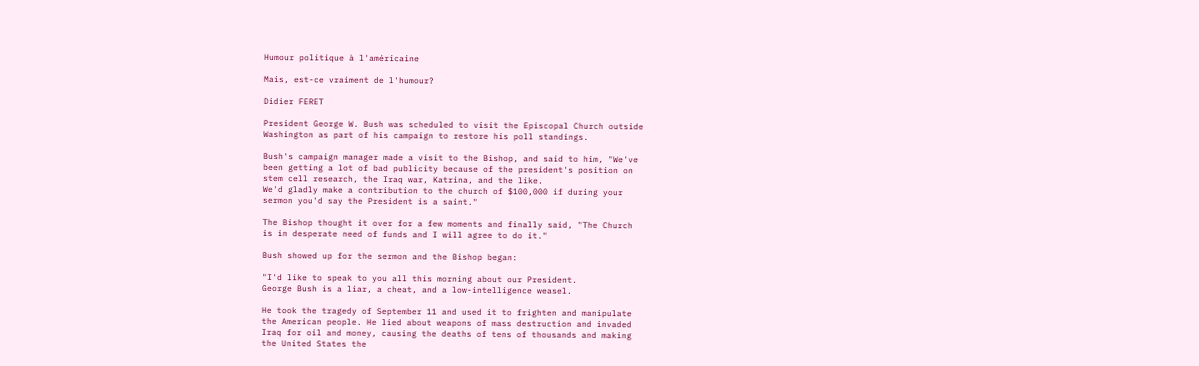Humour politique à l'américaine

Mais, est-ce vraiment de l'humour?

Didier FERET

President George W. Bush was scheduled to visit the Episcopal Church outside
Washington as part of his campaign to restore his poll standings.

Bush's campaign manager made a visit to the Bishop, and said to him, "We've
been getting a lot of bad publicity because of the president's position on
stem cell research, the Iraq war, Katrina, and the like.
We'd gladly make a contribution to the church of $100,000 if during your
sermon you'd say the President is a saint."

The Bishop thought it over for a few moments and finally said, "The Church
is in desperate need of funds and I will agree to do it."

Bush showed up for the sermon and the Bishop began:

"I'd like to speak to you all this morning about our President.
George Bush is a liar, a cheat, and a low-intelligence weasel.

He took the tragedy of September 11 and used it to frighten and manipulate
the American people. He lied about weapons of mass destruction and invaded
Iraq for oil and money, causing the deaths of tens of thousands and making
the United States the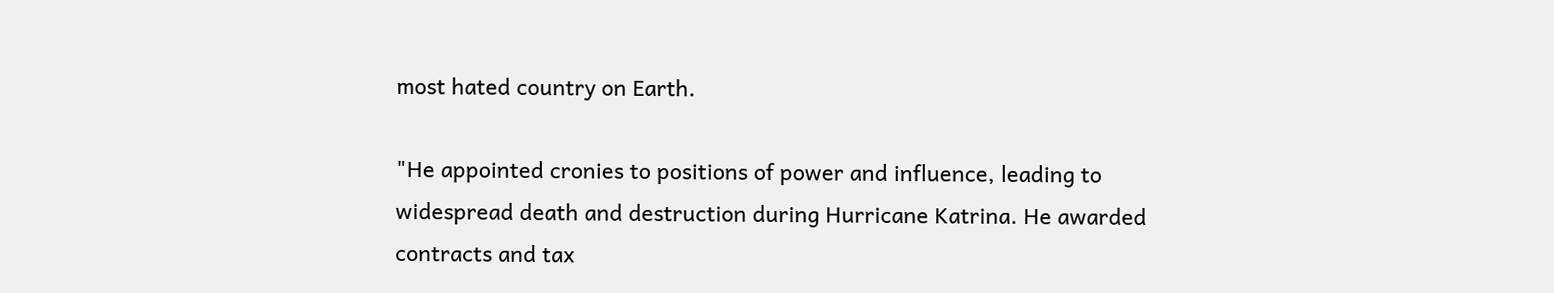most hated country on Earth.

"He appointed cronies to positions of power and influence, leading to
widespread death and destruction during Hurricane Katrina. He awarded
contracts and tax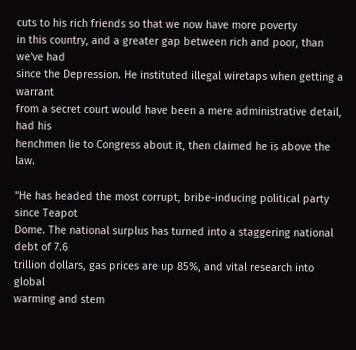cuts to his rich friends so that we now have more poverty
in this country, and a greater gap between rich and poor, than we've had
since the Depression. He instituted illegal wiretaps when getting a warrant
from a secret court would have been a mere administrative detail, had his
henchmen lie to Congress about it, then claimed he is above the law.

"He has headed the most corrupt, bribe-inducing political party since Teapot
Dome. The national surplus has turned into a staggering national debt of 7.6
trillion dollars, gas prices are up 85%, and vital research into global
warming and stem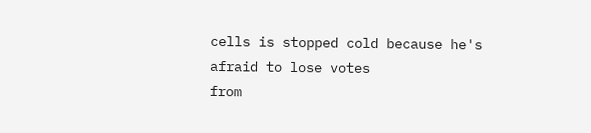cells is stopped cold because he's afraid to lose votes
from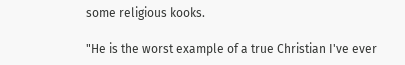some religious kooks.

"He is the worst example of a true Christian I've ever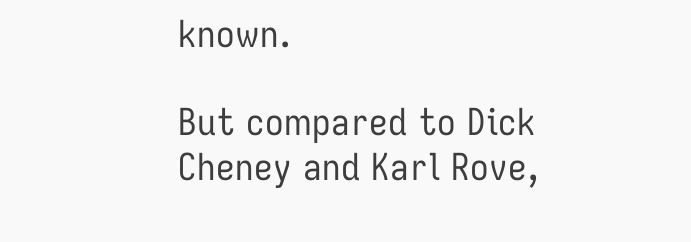known.

But compared to Dick Cheney and Karl Rove,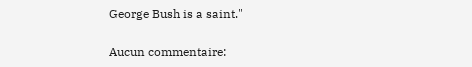George Bush is a saint."

Aucun commentaire: